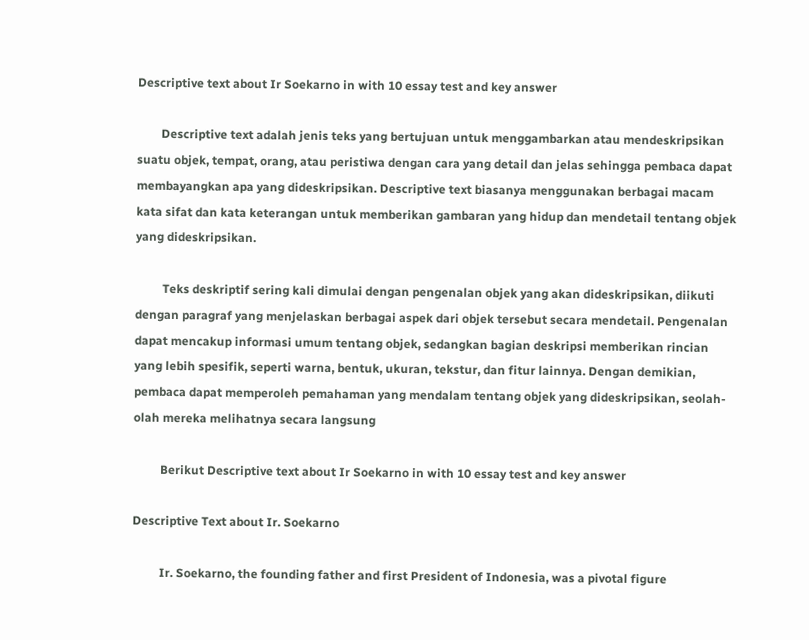Descriptive text about Ir Soekarno in with 10 essay test and key answer

        Descriptive text adalah jenis teks yang bertujuan untuk menggambarkan atau mendeskripsikan suatu objek, tempat, orang, atau peristiwa dengan cara yang detail dan jelas sehingga pembaca dapat membayangkan apa yang dideskripsikan. Descriptive text biasanya menggunakan berbagai macam kata sifat dan kata keterangan untuk memberikan gambaran yang hidup dan mendetail tentang objek yang dideskripsikan.

         Teks deskriptif sering kali dimulai dengan pengenalan objek yang akan dideskripsikan, diikuti dengan paragraf yang menjelaskan berbagai aspek dari objek tersebut secara mendetail. Pengenalan dapat mencakup informasi umum tentang objek, sedangkan bagian deskripsi memberikan rincian yang lebih spesifik, seperti warna, bentuk, ukuran, tekstur, dan fitur lainnya. Dengan demikian, pembaca dapat memperoleh pemahaman yang mendalam tentang objek yang dideskripsikan, seolah-olah mereka melihatnya secara langsung

         Berikut Descriptive text about Ir Soekarno in with 10 essay test and key answer

Descriptive Text about Ir. Soekarno

         Ir. Soekarno, the founding father and first President of Indonesia, was a pivotal figure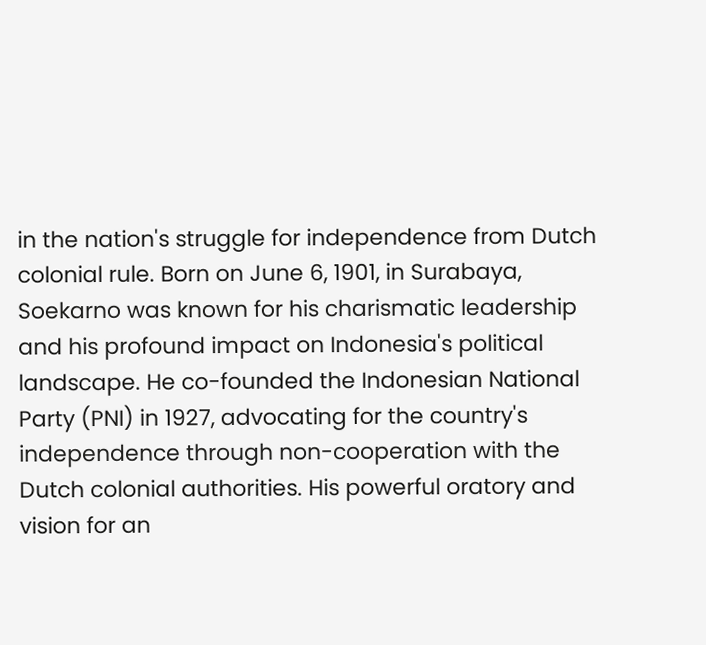in the nation's struggle for independence from Dutch colonial rule. Born on June 6, 1901, in Surabaya, Soekarno was known for his charismatic leadership and his profound impact on Indonesia's political landscape. He co-founded the Indonesian National Party (PNI) in 1927, advocating for the country's independence through non-cooperation with the Dutch colonial authorities. His powerful oratory and vision for an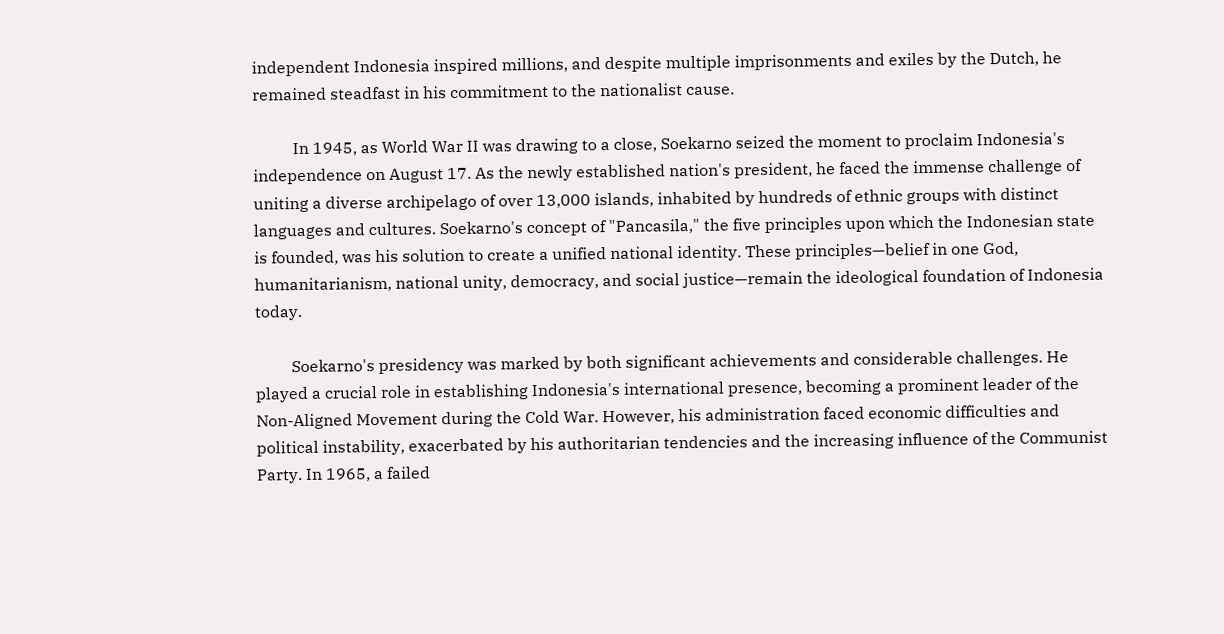independent Indonesia inspired millions, and despite multiple imprisonments and exiles by the Dutch, he remained steadfast in his commitment to the nationalist cause.

          In 1945, as World War II was drawing to a close, Soekarno seized the moment to proclaim Indonesia's independence on August 17. As the newly established nation's president, he faced the immense challenge of uniting a diverse archipelago of over 13,000 islands, inhabited by hundreds of ethnic groups with distinct languages and cultures. Soekarno's concept of "Pancasila," the five principles upon which the Indonesian state is founded, was his solution to create a unified national identity. These principles—belief in one God, humanitarianism, national unity, democracy, and social justice—remain the ideological foundation of Indonesia today.

         Soekarno's presidency was marked by both significant achievements and considerable challenges. He played a crucial role in establishing Indonesia's international presence, becoming a prominent leader of the Non-Aligned Movement during the Cold War. However, his administration faced economic difficulties and political instability, exacerbated by his authoritarian tendencies and the increasing influence of the Communist Party. In 1965, a failed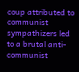coup attributed to communist sympathizers led to a brutal anti-communist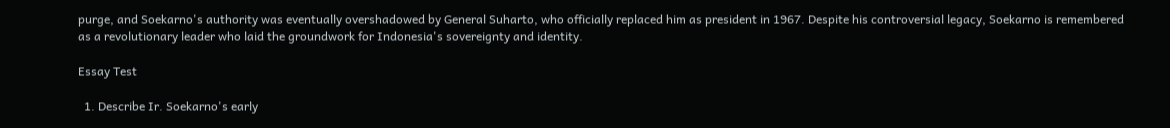purge, and Soekarno's authority was eventually overshadowed by General Suharto, who officially replaced him as president in 1967. Despite his controversial legacy, Soekarno is remembered as a revolutionary leader who laid the groundwork for Indonesia's sovereignty and identity.

Essay Test

  1. Describe Ir. Soekarno's early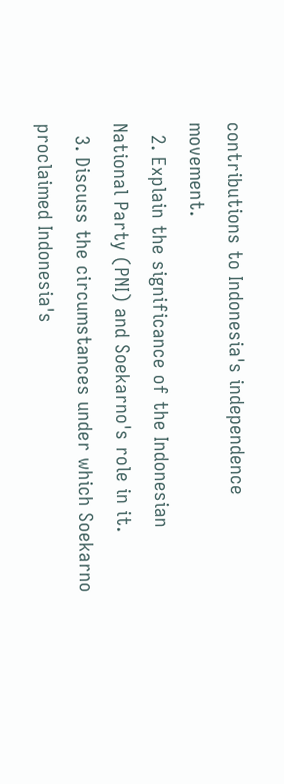contributions to Indonesia's independence movement.
  2. Explain the significance of the Indonesian National Party (PNI) and Soekarno's role in it.
  3. Discuss the circumstances under which Soekarno proclaimed Indonesia's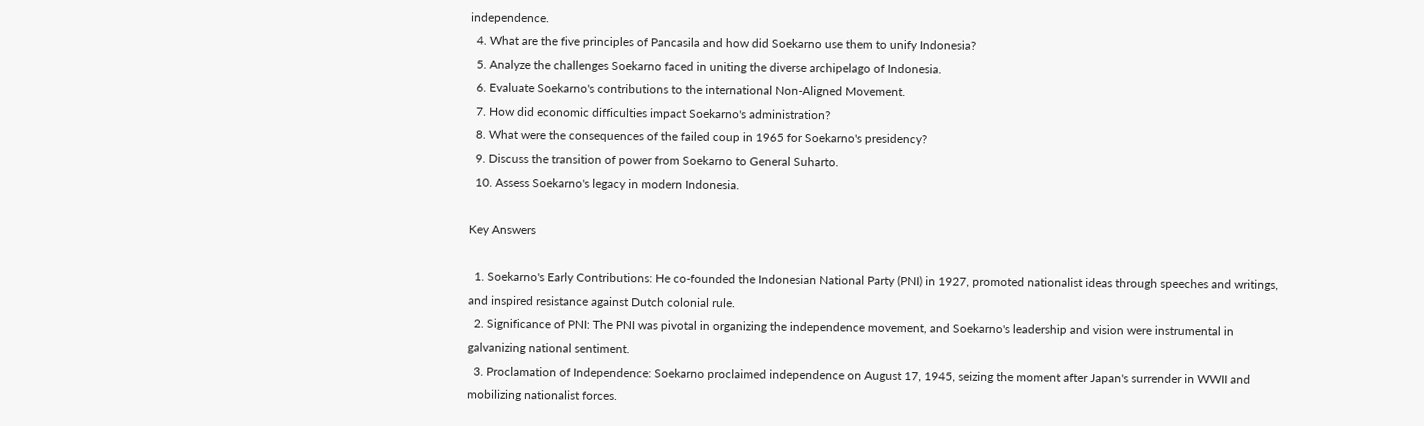independence.
  4. What are the five principles of Pancasila and how did Soekarno use them to unify Indonesia?
  5. Analyze the challenges Soekarno faced in uniting the diverse archipelago of Indonesia.
  6. Evaluate Soekarno's contributions to the international Non-Aligned Movement.
  7. How did economic difficulties impact Soekarno's administration?
  8. What were the consequences of the failed coup in 1965 for Soekarno's presidency?
  9. Discuss the transition of power from Soekarno to General Suharto.
  10. Assess Soekarno's legacy in modern Indonesia.

Key Answers

  1. Soekarno's Early Contributions: He co-founded the Indonesian National Party (PNI) in 1927, promoted nationalist ideas through speeches and writings, and inspired resistance against Dutch colonial rule.
  2. Significance of PNI: The PNI was pivotal in organizing the independence movement, and Soekarno's leadership and vision were instrumental in galvanizing national sentiment.
  3. Proclamation of Independence: Soekarno proclaimed independence on August 17, 1945, seizing the moment after Japan's surrender in WWII and mobilizing nationalist forces.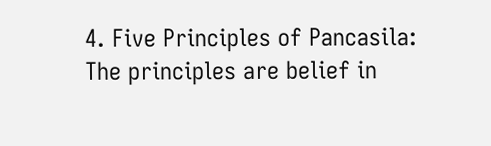4. Five Principles of Pancasila: The principles are belief in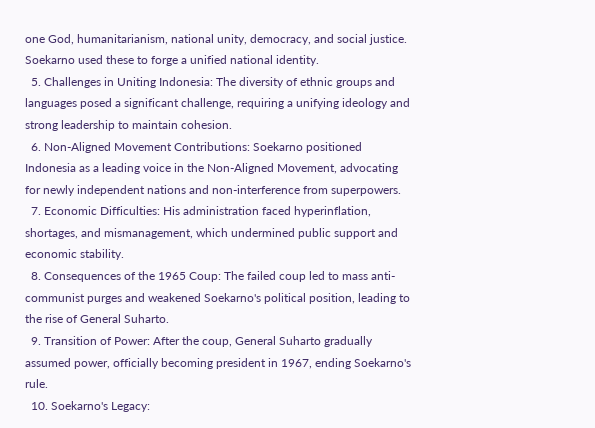one God, humanitarianism, national unity, democracy, and social justice. Soekarno used these to forge a unified national identity.
  5. Challenges in Uniting Indonesia: The diversity of ethnic groups and languages posed a significant challenge, requiring a unifying ideology and strong leadership to maintain cohesion.
  6. Non-Aligned Movement Contributions: Soekarno positioned Indonesia as a leading voice in the Non-Aligned Movement, advocating for newly independent nations and non-interference from superpowers.
  7. Economic Difficulties: His administration faced hyperinflation, shortages, and mismanagement, which undermined public support and economic stability.
  8. Consequences of the 1965 Coup: The failed coup led to mass anti-communist purges and weakened Soekarno's political position, leading to the rise of General Suharto.
  9. Transition of Power: After the coup, General Suharto gradually assumed power, officially becoming president in 1967, ending Soekarno's rule.
  10. Soekarno's Legacy: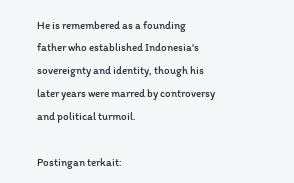He is remembered as a founding father who established Indonesia's sovereignty and identity, though his later years were marred by controversy and political turmoil.

Postingan terkait: